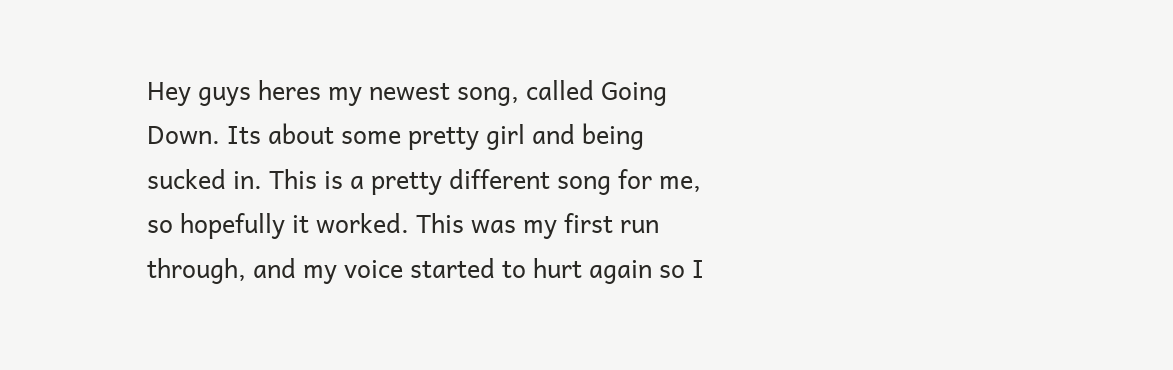Hey guys heres my newest song, called Going Down. Its about some pretty girl and being sucked in. This is a pretty different song for me, so hopefully it worked. This was my first run through, and my voice started to hurt again so I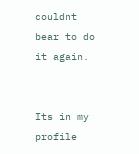couldnt bear to do it again.


Its in my profile